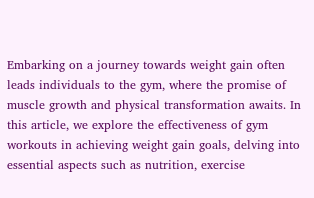Embarking on a journey towards weight gain often leads individuals to the gym, where the promise of muscle growth and physical transformation awaits. In this article, we explore the effectiveness of gym workouts in achieving weight gain goals, delving into essential aspects such as nutrition, exercise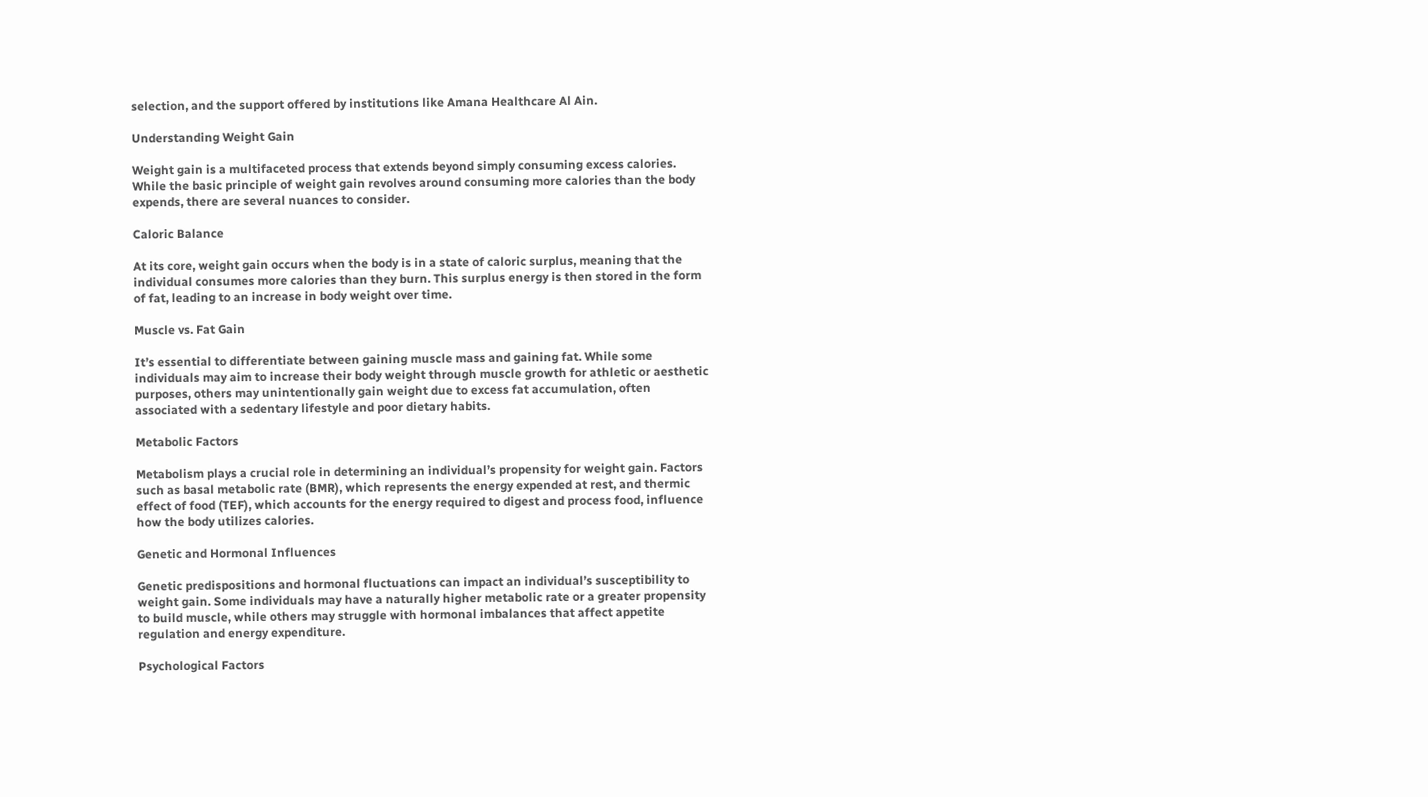selection, and the support offered by institutions like Amana Healthcare Al Ain.

Understanding Weight Gain

Weight gain is a multifaceted process that extends beyond simply consuming excess calories. While the basic principle of weight gain revolves around consuming more calories than the body expends, there are several nuances to consider.

Caloric Balance

At its core, weight gain occurs when the body is in a state of caloric surplus, meaning that the individual consumes more calories than they burn. This surplus energy is then stored in the form of fat, leading to an increase in body weight over time.

Muscle vs. Fat Gain

It’s essential to differentiate between gaining muscle mass and gaining fat. While some individuals may aim to increase their body weight through muscle growth for athletic or aesthetic purposes, others may unintentionally gain weight due to excess fat accumulation, often associated with a sedentary lifestyle and poor dietary habits.

Metabolic Factors

Metabolism plays a crucial role in determining an individual’s propensity for weight gain. Factors such as basal metabolic rate (BMR), which represents the energy expended at rest, and thermic effect of food (TEF), which accounts for the energy required to digest and process food, influence how the body utilizes calories.

Genetic and Hormonal Influences

Genetic predispositions and hormonal fluctuations can impact an individual’s susceptibility to weight gain. Some individuals may have a naturally higher metabolic rate or a greater propensity to build muscle, while others may struggle with hormonal imbalances that affect appetite regulation and energy expenditure.

Psychological Factors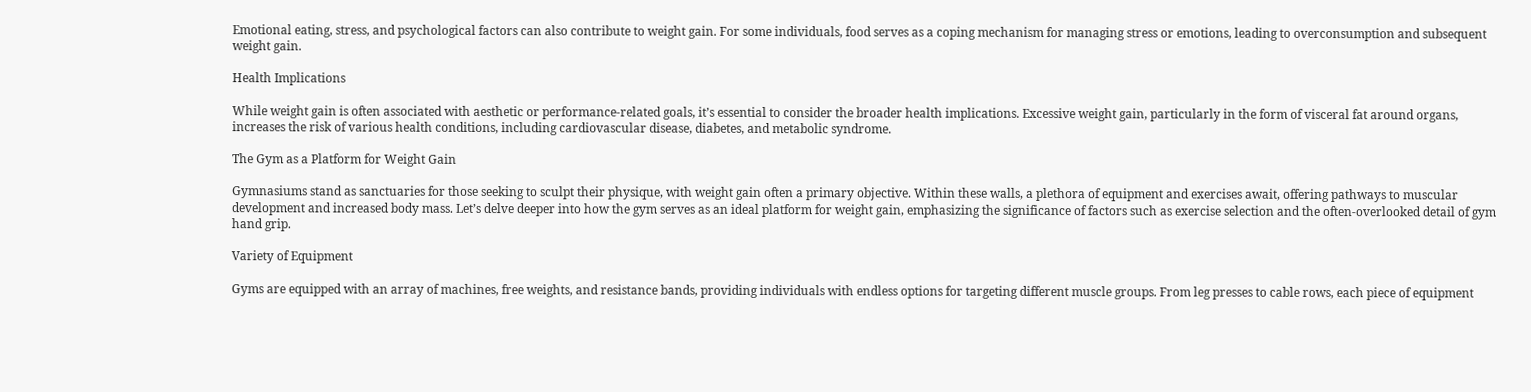Emotional eating, stress, and psychological factors can also contribute to weight gain. For some individuals, food serves as a coping mechanism for managing stress or emotions, leading to overconsumption and subsequent weight gain.

Health Implications

While weight gain is often associated with aesthetic or performance-related goals, it’s essential to consider the broader health implications. Excessive weight gain, particularly in the form of visceral fat around organs, increases the risk of various health conditions, including cardiovascular disease, diabetes, and metabolic syndrome.

The Gym as a Platform for Weight Gain

Gymnasiums stand as sanctuaries for those seeking to sculpt their physique, with weight gain often a primary objective. Within these walls, a plethora of equipment and exercises await, offering pathways to muscular development and increased body mass. Let’s delve deeper into how the gym serves as an ideal platform for weight gain, emphasizing the significance of factors such as exercise selection and the often-overlooked detail of gym hand grip.

Variety of Equipment

Gyms are equipped with an array of machines, free weights, and resistance bands, providing individuals with endless options for targeting different muscle groups. From leg presses to cable rows, each piece of equipment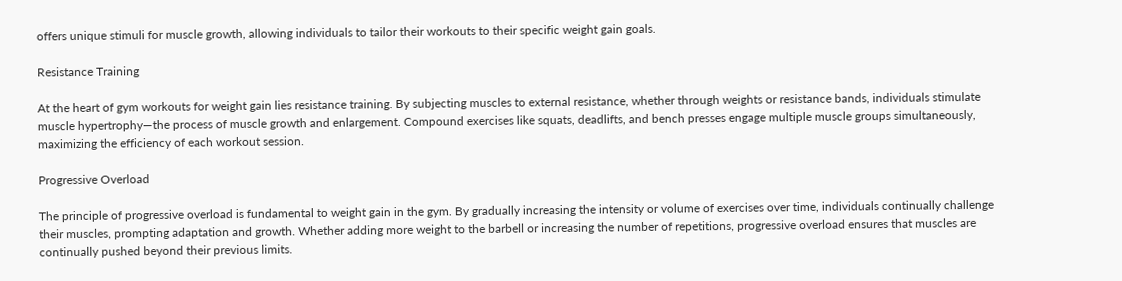offers unique stimuli for muscle growth, allowing individuals to tailor their workouts to their specific weight gain goals.

Resistance Training

At the heart of gym workouts for weight gain lies resistance training. By subjecting muscles to external resistance, whether through weights or resistance bands, individuals stimulate muscle hypertrophy—the process of muscle growth and enlargement. Compound exercises like squats, deadlifts, and bench presses engage multiple muscle groups simultaneously, maximizing the efficiency of each workout session.

Progressive Overload

The principle of progressive overload is fundamental to weight gain in the gym. By gradually increasing the intensity or volume of exercises over time, individuals continually challenge their muscles, prompting adaptation and growth. Whether adding more weight to the barbell or increasing the number of repetitions, progressive overload ensures that muscles are continually pushed beyond their previous limits.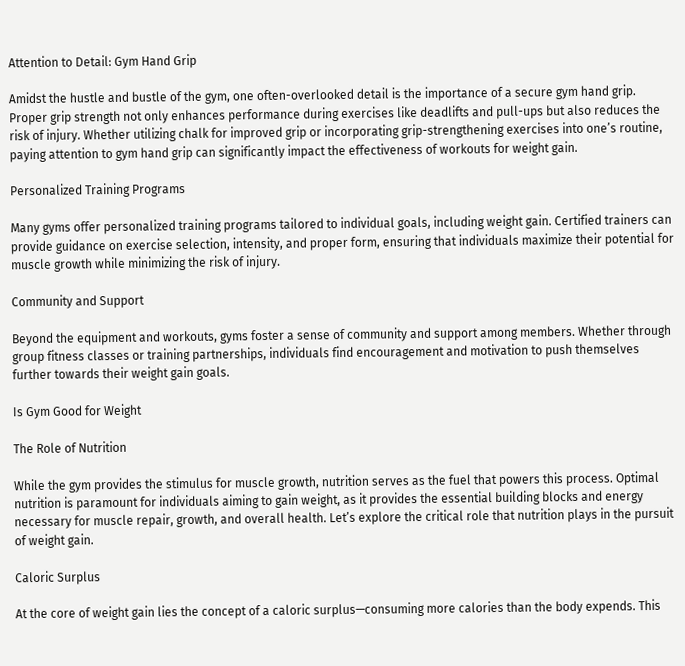Attention to Detail: Gym Hand Grip

Amidst the hustle and bustle of the gym, one often-overlooked detail is the importance of a secure gym hand grip. Proper grip strength not only enhances performance during exercises like deadlifts and pull-ups but also reduces the risk of injury. Whether utilizing chalk for improved grip or incorporating grip-strengthening exercises into one’s routine, paying attention to gym hand grip can significantly impact the effectiveness of workouts for weight gain.

Personalized Training Programs

Many gyms offer personalized training programs tailored to individual goals, including weight gain. Certified trainers can provide guidance on exercise selection, intensity, and proper form, ensuring that individuals maximize their potential for muscle growth while minimizing the risk of injury.

Community and Support

Beyond the equipment and workouts, gyms foster a sense of community and support among members. Whether through group fitness classes or training partnerships, individuals find encouragement and motivation to push themselves further towards their weight gain goals.

Is Gym Good for Weight

The Role of Nutrition

While the gym provides the stimulus for muscle growth, nutrition serves as the fuel that powers this process. Optimal nutrition is paramount for individuals aiming to gain weight, as it provides the essential building blocks and energy necessary for muscle repair, growth, and overall health. Let’s explore the critical role that nutrition plays in the pursuit of weight gain.

Caloric Surplus

At the core of weight gain lies the concept of a caloric surplus—consuming more calories than the body expends. This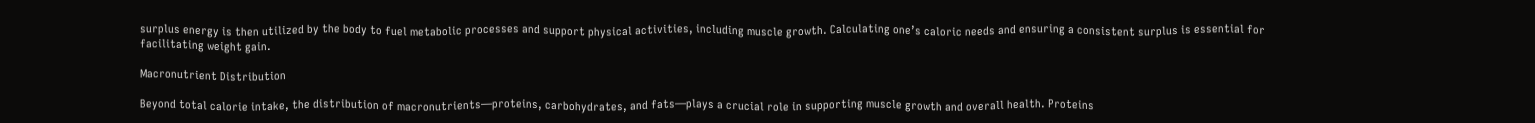surplus energy is then utilized by the body to fuel metabolic processes and support physical activities, including muscle growth. Calculating one’s caloric needs and ensuring a consistent surplus is essential for facilitating weight gain.

Macronutrient Distribution

Beyond total calorie intake, the distribution of macronutrients—proteins, carbohydrates, and fats—plays a crucial role in supporting muscle growth and overall health. Proteins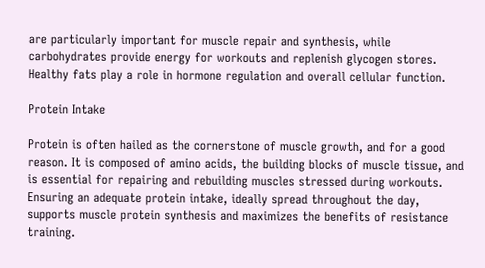are particularly important for muscle repair and synthesis, while carbohydrates provide energy for workouts and replenish glycogen stores. Healthy fats play a role in hormone regulation and overall cellular function.

Protein Intake

Protein is often hailed as the cornerstone of muscle growth, and for a good reason. It is composed of amino acids, the building blocks of muscle tissue, and is essential for repairing and rebuilding muscles stressed during workouts. Ensuring an adequate protein intake, ideally spread throughout the day, supports muscle protein synthesis and maximizes the benefits of resistance training.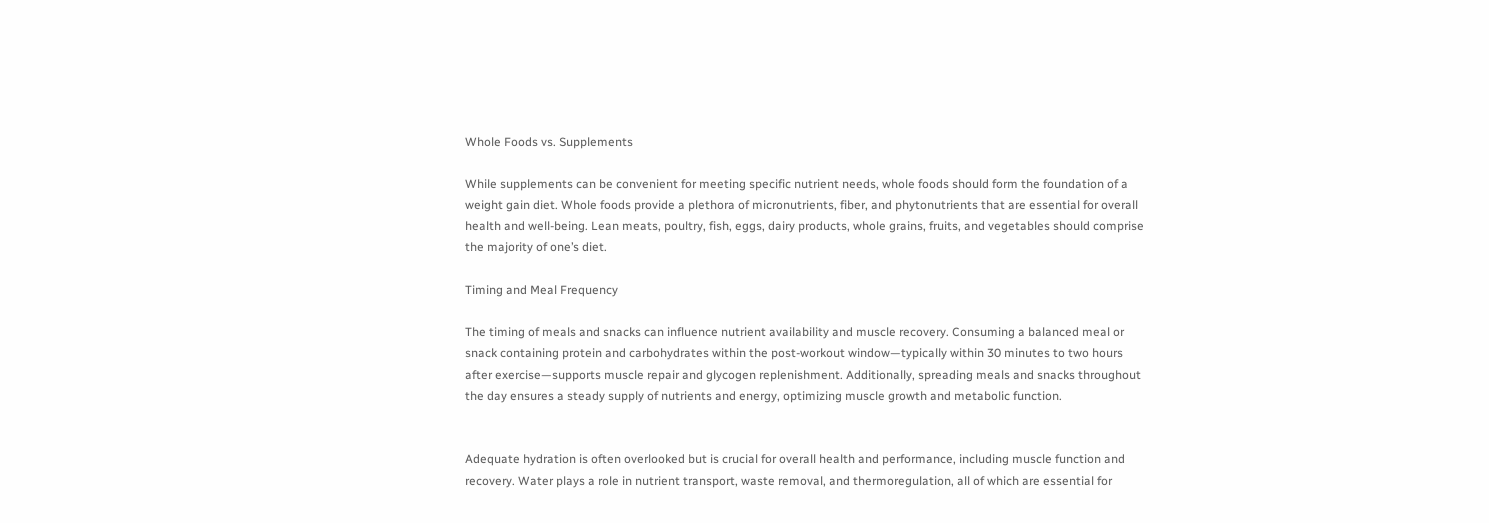Whole Foods vs. Supplements

While supplements can be convenient for meeting specific nutrient needs, whole foods should form the foundation of a weight gain diet. Whole foods provide a plethora of micronutrients, fiber, and phytonutrients that are essential for overall health and well-being. Lean meats, poultry, fish, eggs, dairy products, whole grains, fruits, and vegetables should comprise the majority of one’s diet.

Timing and Meal Frequency

The timing of meals and snacks can influence nutrient availability and muscle recovery. Consuming a balanced meal or snack containing protein and carbohydrates within the post-workout window—typically within 30 minutes to two hours after exercise—supports muscle repair and glycogen replenishment. Additionally, spreading meals and snacks throughout the day ensures a steady supply of nutrients and energy, optimizing muscle growth and metabolic function.


Adequate hydration is often overlooked but is crucial for overall health and performance, including muscle function and recovery. Water plays a role in nutrient transport, waste removal, and thermoregulation, all of which are essential for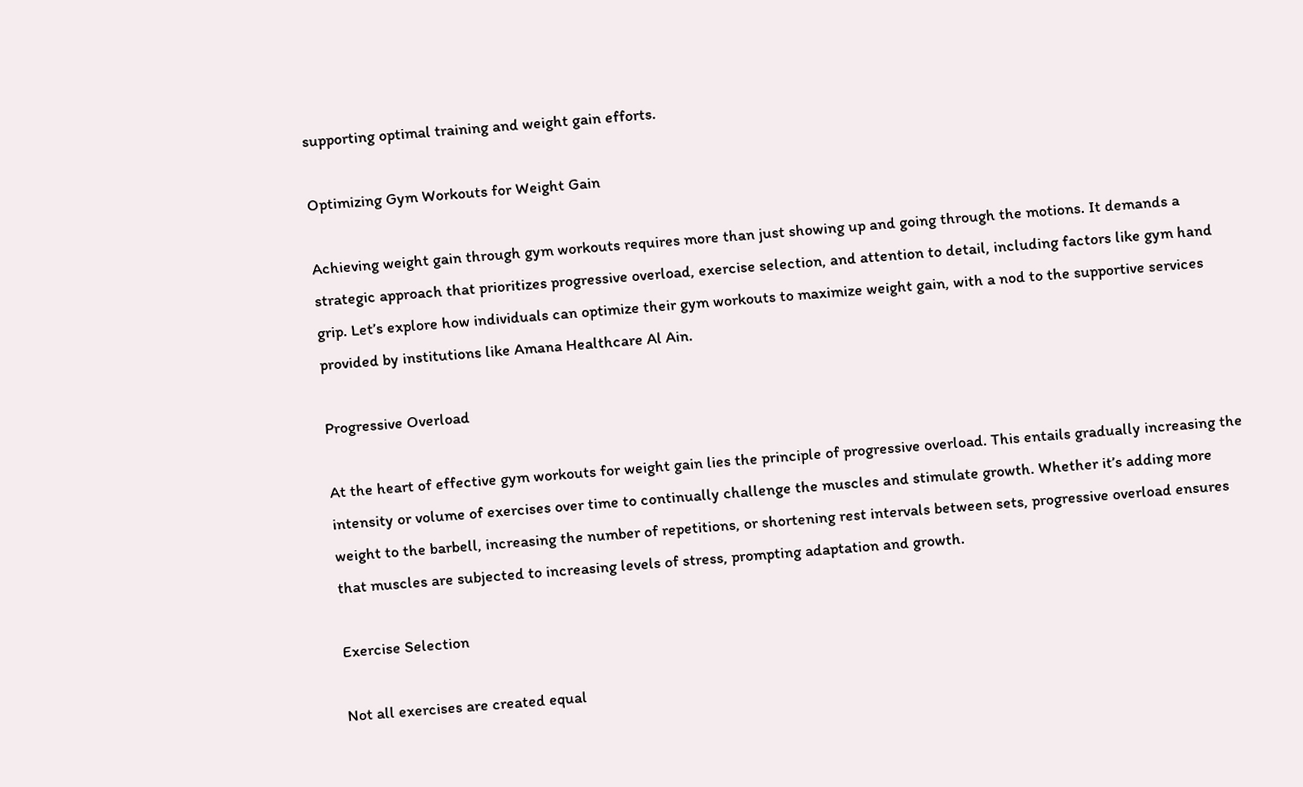supporting optimal training and weight gain efforts.

Optimizing Gym Workouts for Weight Gain

Achieving weight gain through gym workouts requires more than just showing up and going through the motions. It demands a strategic approach that prioritizes progressive overload, exercise selection, and attention to detail, including factors like gym hand grip. Let’s explore how individuals can optimize their gym workouts to maximize weight gain, with a nod to the supportive services provided by institutions like Amana Healthcare Al Ain.

Progressive Overload

At the heart of effective gym workouts for weight gain lies the principle of progressive overload. This entails gradually increasing the intensity or volume of exercises over time to continually challenge the muscles and stimulate growth. Whether it’s adding more weight to the barbell, increasing the number of repetitions, or shortening rest intervals between sets, progressive overload ensures that muscles are subjected to increasing levels of stress, prompting adaptation and growth.

Exercise Selection

Not all exercises are created equal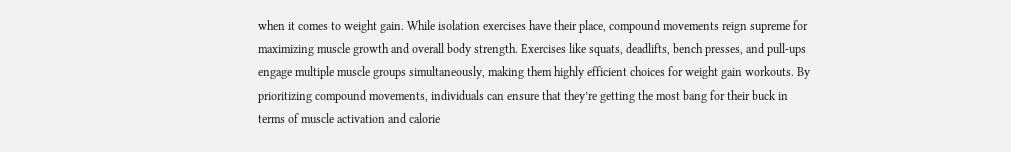when it comes to weight gain. While isolation exercises have their place, compound movements reign supreme for maximizing muscle growth and overall body strength. Exercises like squats, deadlifts, bench presses, and pull-ups engage multiple muscle groups simultaneously, making them highly efficient choices for weight gain workouts. By prioritizing compound movements, individuals can ensure that they’re getting the most bang for their buck in terms of muscle activation and calorie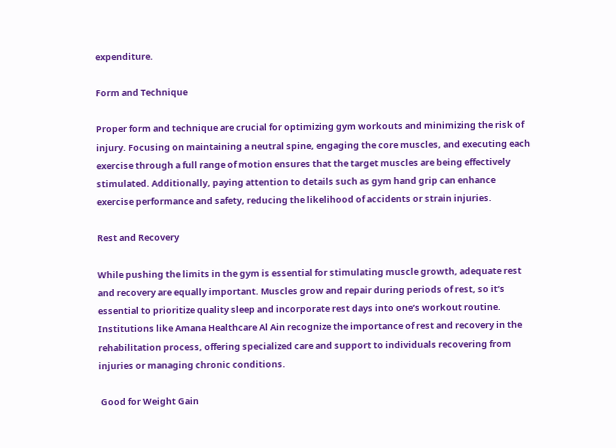expenditure.

Form and Technique

Proper form and technique are crucial for optimizing gym workouts and minimizing the risk of injury. Focusing on maintaining a neutral spine, engaging the core muscles, and executing each exercise through a full range of motion ensures that the target muscles are being effectively stimulated. Additionally, paying attention to details such as gym hand grip can enhance exercise performance and safety, reducing the likelihood of accidents or strain injuries.

Rest and Recovery

While pushing the limits in the gym is essential for stimulating muscle growth, adequate rest and recovery are equally important. Muscles grow and repair during periods of rest, so it’s essential to prioritize quality sleep and incorporate rest days into one’s workout routine. Institutions like Amana Healthcare Al Ain recognize the importance of rest and recovery in the rehabilitation process, offering specialized care and support to individuals recovering from injuries or managing chronic conditions.

 Good for Weight Gain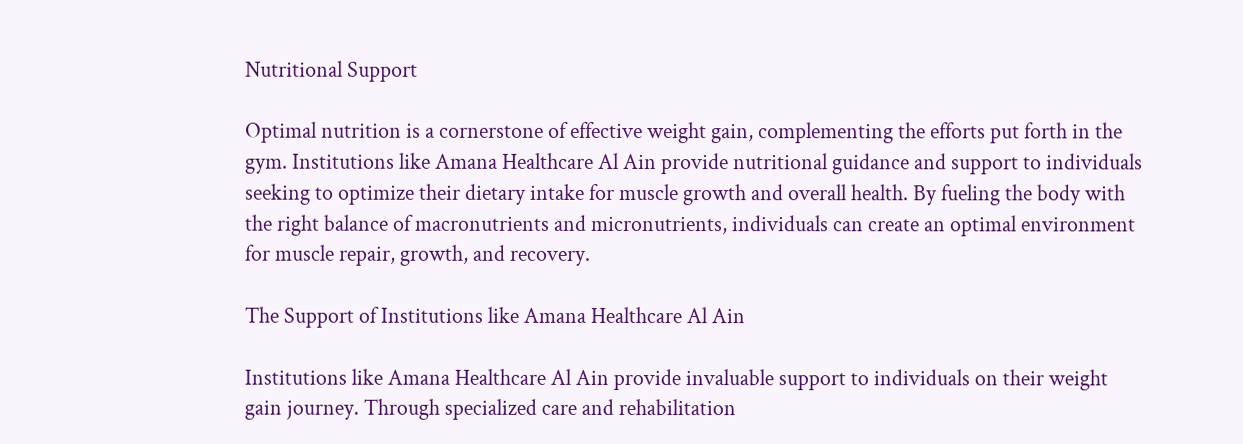Nutritional Support

Optimal nutrition is a cornerstone of effective weight gain, complementing the efforts put forth in the gym. Institutions like Amana Healthcare Al Ain provide nutritional guidance and support to individuals seeking to optimize their dietary intake for muscle growth and overall health. By fueling the body with the right balance of macronutrients and micronutrients, individuals can create an optimal environment for muscle repair, growth, and recovery.

The Support of Institutions like Amana Healthcare Al Ain

Institutions like Amana Healthcare Al Ain provide invaluable support to individuals on their weight gain journey. Through specialized care and rehabilitation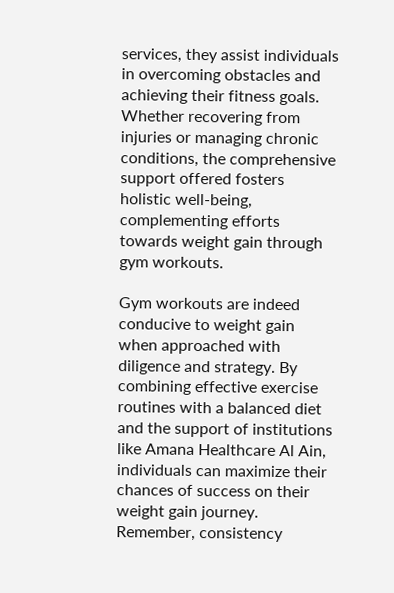services, they assist individuals in overcoming obstacles and achieving their fitness goals. Whether recovering from injuries or managing chronic conditions, the comprehensive support offered fosters holistic well-being, complementing efforts towards weight gain through gym workouts.

Gym workouts are indeed conducive to weight gain when approached with diligence and strategy. By combining effective exercise routines with a balanced diet and the support of institutions like Amana Healthcare Al Ain, individuals can maximize their chances of success on their weight gain journey. Remember, consistency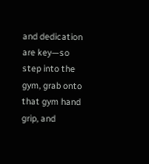and dedication are key—so step into the gym, grab onto that gym hand grip, and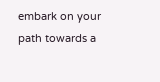embark on your path towards a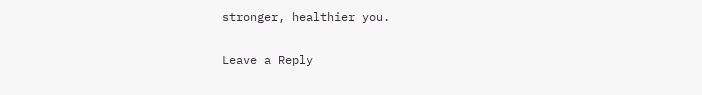stronger, healthier you.

Leave a Reply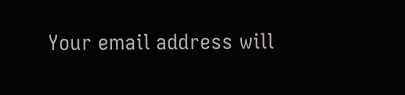Your email address will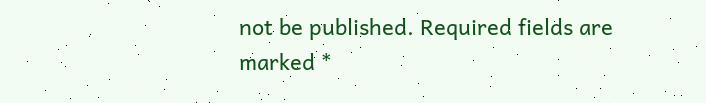not be published. Required fields are marked *